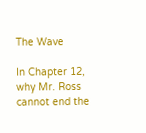The Wave

In Chapter 12, why Mr. Ross cannot end the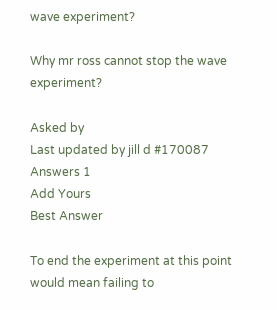wave experiment?

Why mr ross cannot stop the wave experiment?

Asked by
Last updated by jill d #170087
Answers 1
Add Yours
Best Answer

To end the experiment at this point would mean failing to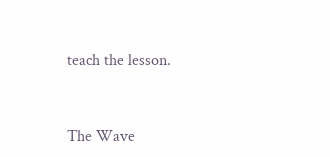teach the lesson.


The Wave